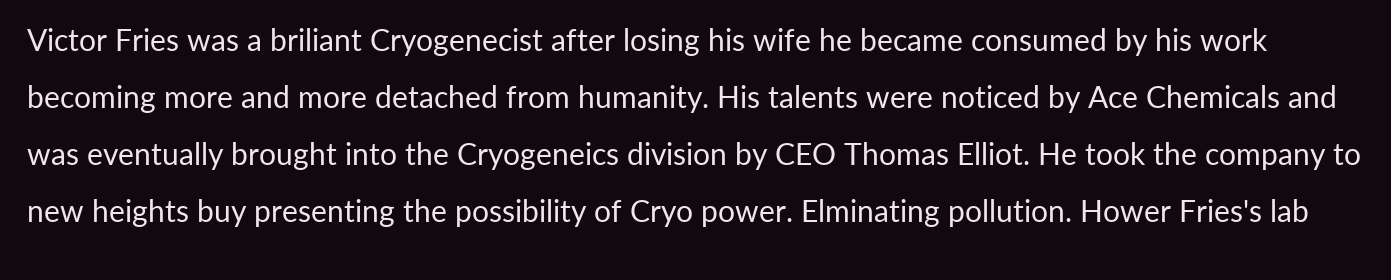Victor Fries was a briliant Cryogenecist after losing his wife he became consumed by his work becoming more and more detached from humanity. His talents were noticed by Ace Chemicals and was eventually brought into the Cryogeneics division by CEO Thomas Elliot. He took the company to new heights buy presenting the possibility of Cryo power. Elminating pollution. Hower Fries's lab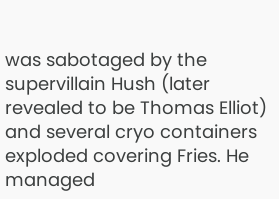was sabotaged by the supervillain Hush (later revealed to be Thomas Elliot) and several cryo containers exploded covering Fries. He managed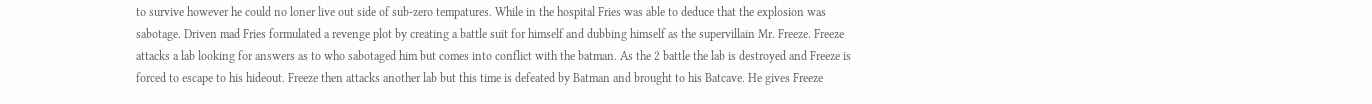to survive however he could no loner live out side of sub-zero tempatures. While in the hospital Fries was able to deduce that the explosion was sabotage. Driven mad Fries formulated a revenge plot by creating a battle suit for himself and dubbing himself as the supervillain Mr. Freeze. Freeze attacks a lab looking for answers as to who sabotaged him but comes into conflict with the batman. As the 2 battle the lab is destroyed and Freeze is forced to escape to his hideout. Freeze then attacks another lab but this time is defeated by Batman and brought to his Batcave. He gives Freeze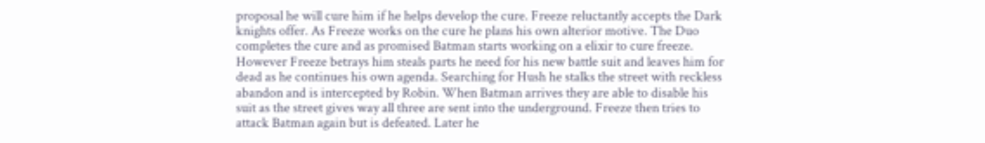proposal he will cure him if he helps develop the cure. Freeze reluctantly accepts the Dark knights offer. As Freeze works on the cure he plans his own alterior motive. The Duo completes the cure and as promised Batman starts working on a elixir to cure freeze. However Freeze betrays him steals parts he need for his new battle suit and leaves him for dead as he continues his own agenda. Searching for Hush he stalks the street with reckless abandon and is intercepted by Robin. When Batman arrives they are able to disable his suit as the street gives way all three are sent into the underground. Freeze then tries to attack Batman again but is defeated. Later he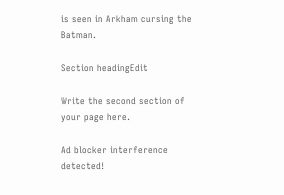is seen in Arkham cursing the Batman.

Section headingEdit

Write the second section of your page here.

Ad blocker interference detected!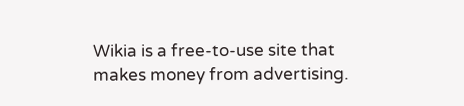Wikia is a free-to-use site that makes money from advertising.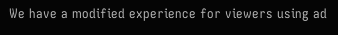We have a modified experience for viewers using ad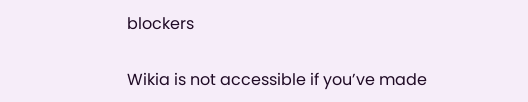blockers

Wikia is not accessible if you’ve made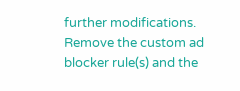further modifications. Remove the custom ad blocker rule(s) and the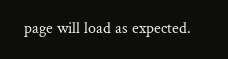page will load as expected.